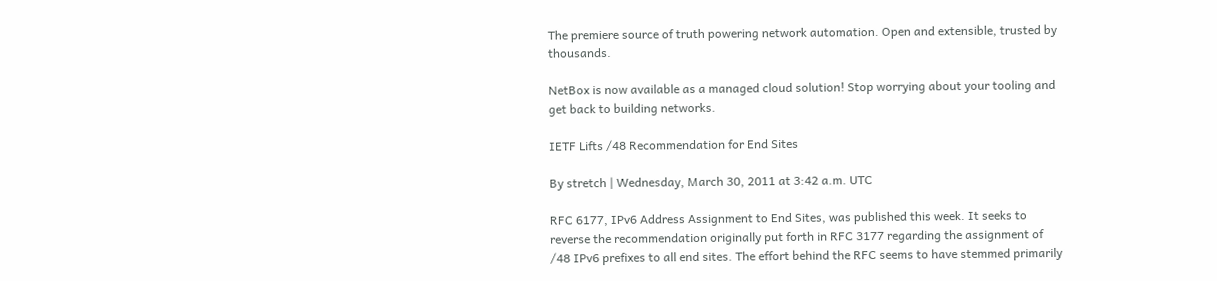The premiere source of truth powering network automation. Open and extensible, trusted by thousands.

NetBox is now available as a managed cloud solution! Stop worrying about your tooling and get back to building networks.

IETF Lifts /48 Recommendation for End Sites

By stretch | Wednesday, March 30, 2011 at 3:42 a.m. UTC

RFC 6177, IPv6 Address Assignment to End Sites, was published this week. It seeks to reverse the recommendation originally put forth in RFC 3177 regarding the assignment of /48 IPv6 prefixes to all end sites. The effort behind the RFC seems to have stemmed primarily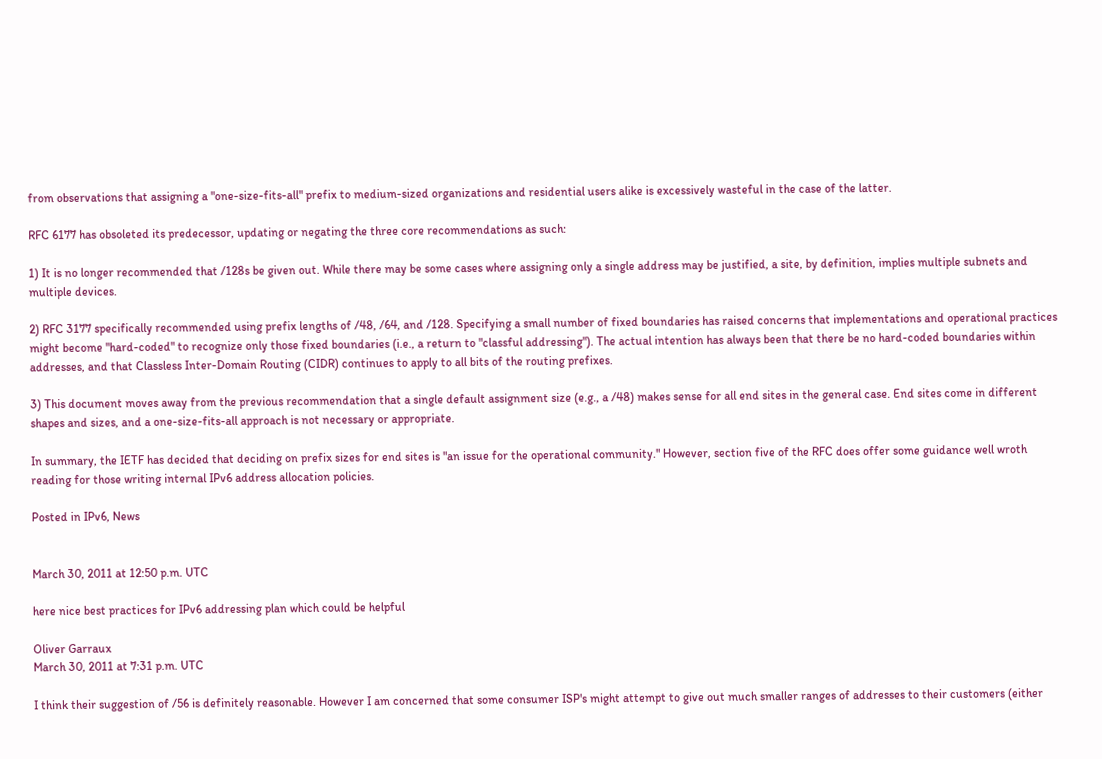from observations that assigning a "one-size-fits-all" prefix to medium-sized organizations and residential users alike is excessively wasteful in the case of the latter.

RFC 6177 has obsoleted its predecessor, updating or negating the three core recommendations as such:

1) It is no longer recommended that /128s be given out. While there may be some cases where assigning only a single address may be justified, a site, by definition, implies multiple subnets and multiple devices.

2) RFC 3177 specifically recommended using prefix lengths of /48, /64, and /128. Specifying a small number of fixed boundaries has raised concerns that implementations and operational practices might become "hard-coded" to recognize only those fixed boundaries (i.e., a return to "classful addressing"). The actual intention has always been that there be no hard-coded boundaries within addresses, and that Classless Inter-Domain Routing (CIDR) continues to apply to all bits of the routing prefixes.

3) This document moves away from the previous recommendation that a single default assignment size (e.g., a /48) makes sense for all end sites in the general case. End sites come in different shapes and sizes, and a one-size-fits-all approach is not necessary or appropriate.

In summary, the IETF has decided that deciding on prefix sizes for end sites is "an issue for the operational community." However, section five of the RFC does offer some guidance well wroth reading for those writing internal IPv6 address allocation policies.

Posted in IPv6, News


March 30, 2011 at 12:50 p.m. UTC

here nice best practices for IPv6 addressing plan which could be helpful

Oliver Garraux
March 30, 2011 at 7:31 p.m. UTC

I think their suggestion of /56 is definitely reasonable. However I am concerned that some consumer ISP's might attempt to give out much smaller ranges of addresses to their customers (either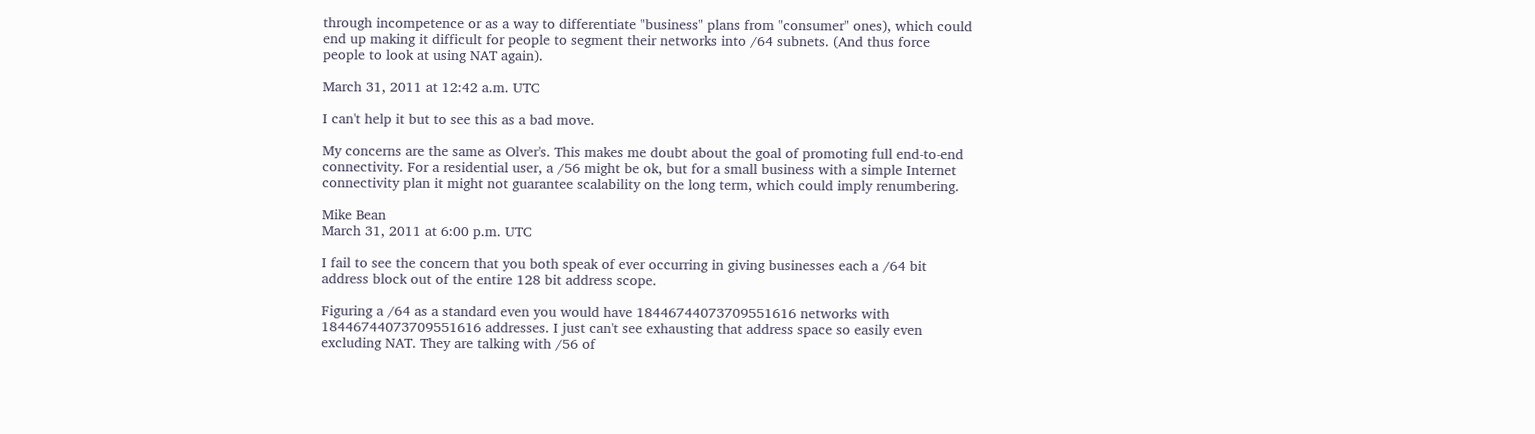through incompetence or as a way to differentiate "business" plans from "consumer" ones), which could end up making it difficult for people to segment their networks into /64 subnets. (And thus force people to look at using NAT again).

March 31, 2011 at 12:42 a.m. UTC

I can't help it but to see this as a bad move.

My concerns are the same as Olver's. This makes me doubt about the goal of promoting full end-to-end connectivity. For a residential user, a /56 might be ok, but for a small business with a simple Internet connectivity plan it might not guarantee scalability on the long term, which could imply renumbering.

Mike Bean
March 31, 2011 at 6:00 p.m. UTC

I fail to see the concern that you both speak of ever occurring in giving businesses each a /64 bit address block out of the entire 128 bit address scope.

Figuring a /64 as a standard even you would have 18446744073709551616 networks with 18446744073709551616 addresses. I just can't see exhausting that address space so easily even excluding NAT. They are talking with /56 of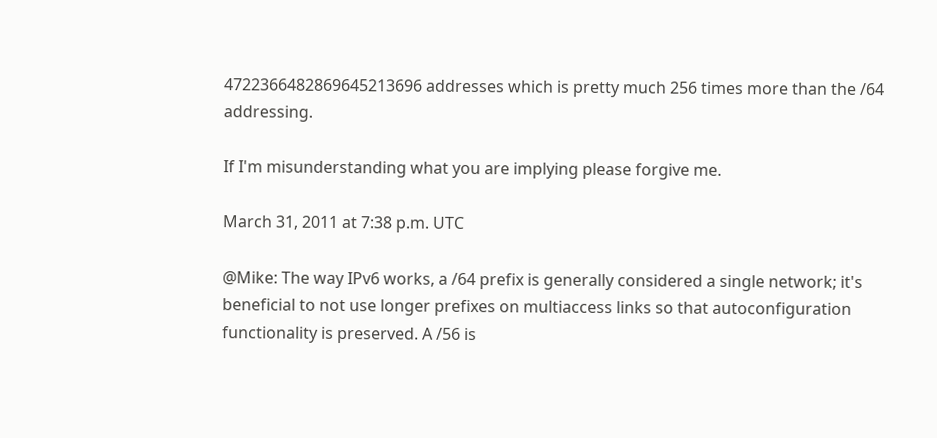4722366482869645213696 addresses which is pretty much 256 times more than the /64 addressing.

If I'm misunderstanding what you are implying please forgive me.

March 31, 2011 at 7:38 p.m. UTC

@Mike: The way IPv6 works, a /64 prefix is generally considered a single network; it's beneficial to not use longer prefixes on multiaccess links so that autoconfiguration functionality is preserved. A /56 is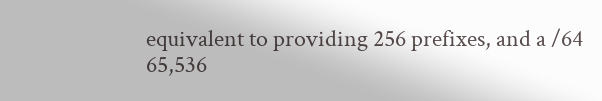equivalent to providing 256 prefixes, and a /64 65,536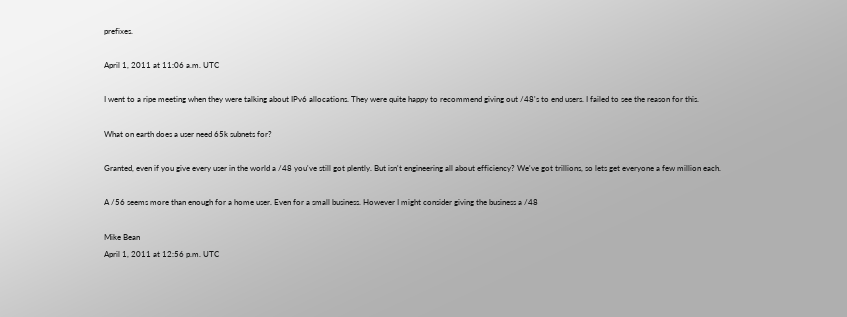prefixes.

April 1, 2011 at 11:06 a.m. UTC

I went to a ripe meeting when they were talking about IPv6 allocations. They were quite happy to recommend giving out /48's to end users. I failed to see the reason for this.

What on earth does a user need 65k subnets for?

Granted, even if you give every user in the world a /48 you've still got plently. But isn't engineering all about efficiency? We've got trillions, so lets get everyone a few million each.

A /56 seems more than enough for a home user. Even for a small business. However I might consider giving the business a /48

Mike Bean
April 1, 2011 at 12:56 p.m. UTC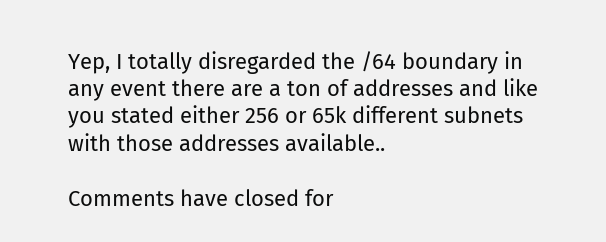Yep, I totally disregarded the /64 boundary in any event there are a ton of addresses and like you stated either 256 or 65k different subnets with those addresses available..

Comments have closed for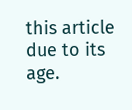this article due to its age.